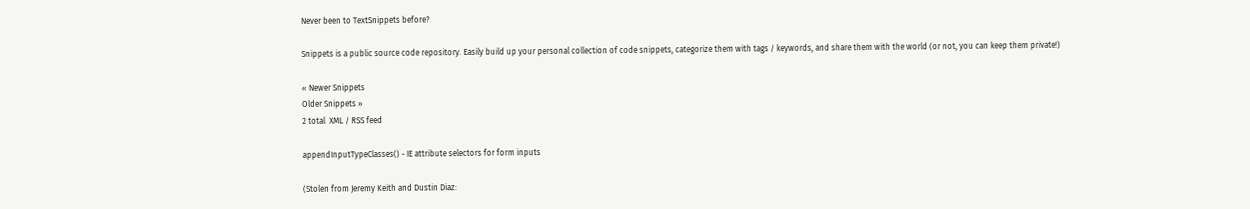Never been to TextSnippets before?

Snippets is a public source code repository. Easily build up your personal collection of code snippets, categorize them with tags / keywords, and share them with the world (or not, you can keep them private!)

« Newer Snippets
Older Snippets »
2 total  XML / RSS feed

appendInputTypeClasses() - IE attribute selectors for form inputs

(Stolen from Jeremy Keith and Dustin Diaz: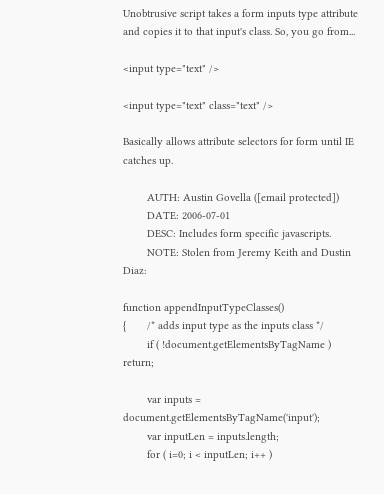Unobtrusive script takes a form inputs type attribute and copies it to that input's class. So, you go from...

<input type="text" />

<input type="text" class="text" />

Basically allows attribute selectors for form until IE catches up.

        AUTH: Austin Govella ([email protected])
        DATE: 2006-07-01
        DESC: Includes form specific javascripts.
        NOTE: Stolen from Jeremy Keith and Dustin Diaz:

function appendInputTypeClasses()
{       /* adds input type as the inputs class */
        if ( !document.getElementsByTagName ) return;

        var inputs = document.getElementsByTagName('input');
        var inputLen = inputs.length;
        for ( i=0; i < inputLen; i++ )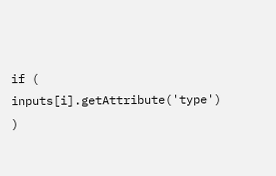if ( inputs[i].getAttribute('type') )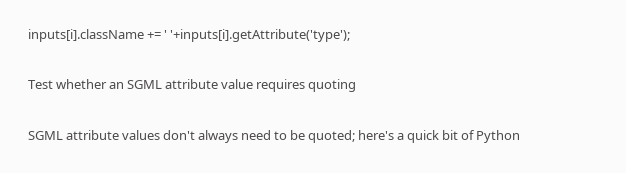inputs[i].className += ' '+inputs[i].getAttribute('type');

Test whether an SGML attribute value requires quoting

SGML attribute values don't always need to be quoted; here's a quick bit of Python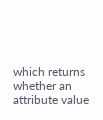which returns whether an attribute value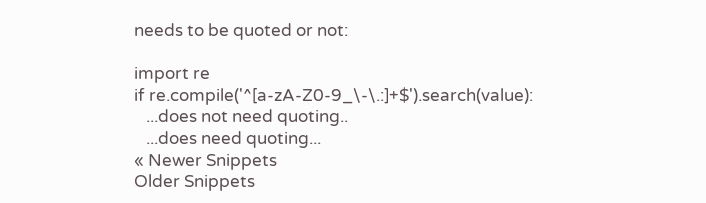needs to be quoted or not:

import re
if re.compile('^[a-zA-Z0-9_\-\.:]+$').search(value):
   ...does not need quoting..
   ...does need quoting...
« Newer Snippets
Older Snippets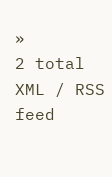»
2 total  XML / RSS feed